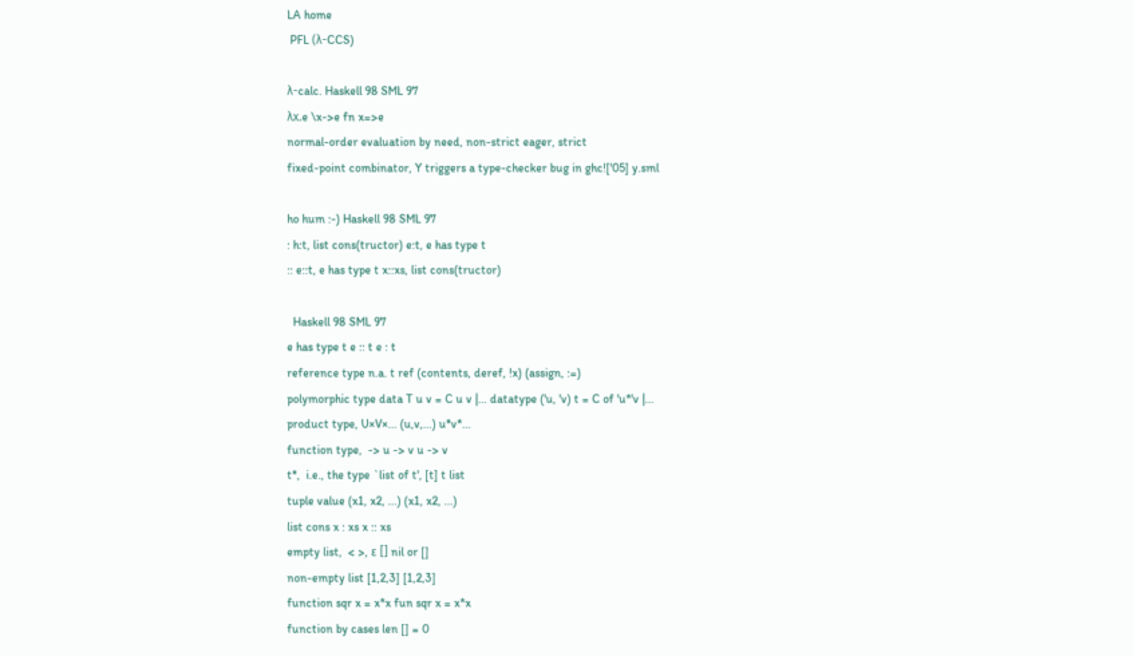LA home
 PFL (λ-CCS)

λ-calc. Haskell 98 SML 97
λx.e \x->e fn x=>e
normal-order evaluation by need, non-strict eager, strict
fixed-point combinator, Y triggers a type-checker bug in ghc!['05] y.sml

ho hum :-) Haskell 98 SML 97
: h:t, list cons(tructor) e:t, e has type t
:: e::t, e has type t x::xs, list cons(tructor)

  Haskell 98 SML 97
e has type t e :: t e : t
reference type n.a. t ref (contents, deref, !x) (assign, :=)
polymorphic type data T u v = C u v |... datatype ('u, 'v) t = C of 'u*'v |...
product type, U×V×... (u,v,...) u*v*...
function type,  -> u -> v u -> v
t*,  i.e., the type `list of t', [t] t list
tuple value (x1, x2, ...) (x1, x2, ...)
list cons x : xs x :: xs
empty list,  < >, ε [] nil or []
non-empty list [1,2,3] [1,2,3]
function sqr x = x*x fun sqr x = x*x
function by cases len [] = 0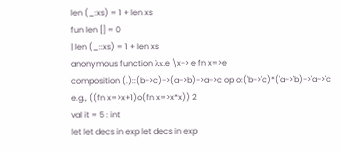len (_:xs) = 1 + len xs
fun len [] = 0
| len (_::xs) = 1 + len xs
anonymous function λx.e \x-> e fn x=>e
composition (.)::(b->c)->(a->b)->a->c op o:('b->'c)*('a->'b)->'a->'c
e.g., ((fn x=>x+1)o(fn x=>x*x)) 2
val it = 5 : int
let let decs in exp let decs in exp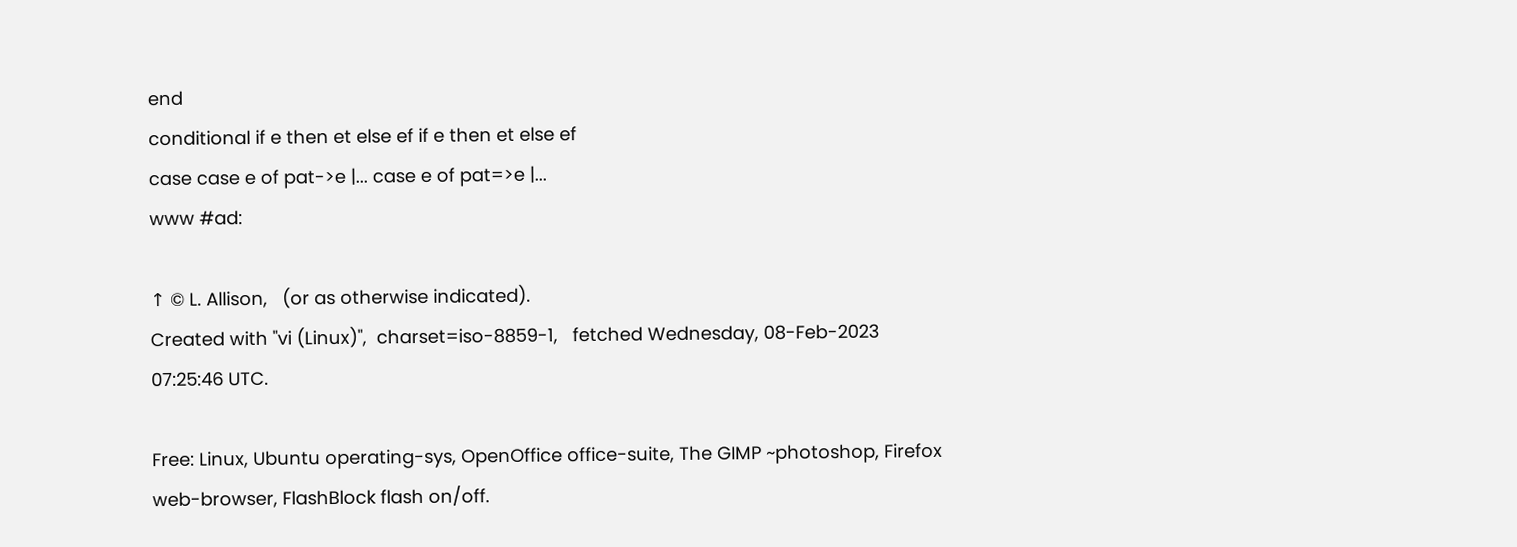end
conditional if e then et else ef if e then et else ef
case case e of pat->e |... case e of pat=>e |...
www #ad:

↑ © L. Allison,   (or as otherwise indicated).
Created with "vi (Linux)",  charset=iso-8859-1,   fetched Wednesday, 08-Feb-2023 07:25:46 UTC.

Free: Linux, Ubuntu operating-sys, OpenOffice office-suite, The GIMP ~photoshop, Firefox web-browser, FlashBlock flash on/off.